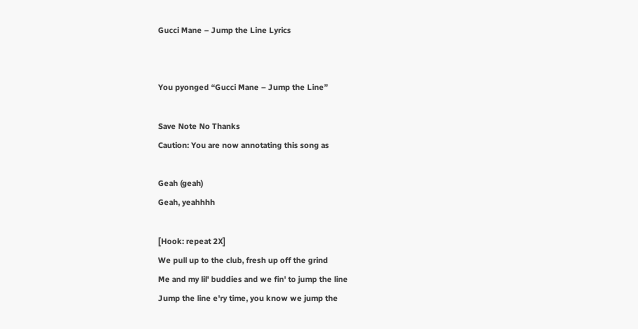Gucci Mane – Jump the Line Lyrics


You pyonged “Gucci Mane – Jump the Line”

Save Note No Thanks
Caution: You are now annotating this song as

Geah (geah)
Geah, yeahhhh

[Hook: repeat 2X]
We pull up to the club, fresh up off the grind
Me and my lil' buddies and we fin' to jump the line
Jump the line e'ry time, you know we jump the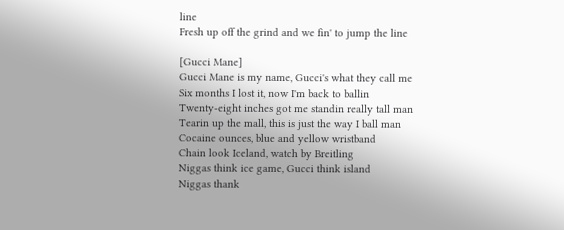line
Fresh up off the grind and we fin' to jump the line

[Gucci Mane]
Gucci Mane is my name, Gucci's what they call me
Six months I lost it, now I'm back to ballin
Twenty-eight inches got me standin really tall man
Tearin up the mall, this is just the way I ball man
Cocaine ounces, blue and yellow wristband
Chain look Iceland, watch by Breitling
Niggas think ice game, Gucci think island
Niggas thank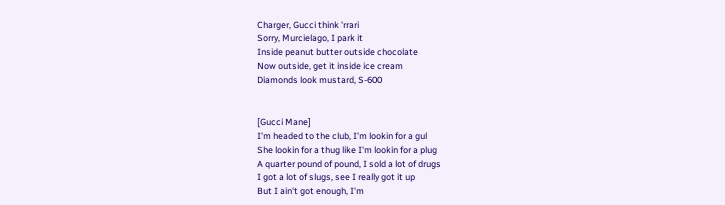Charger, Gucci think 'rrari
Sorry, Murcielago, I park it
Inside peanut butter outside chocolate
Now outside, get it inside ice cream
Diamonds look mustard, S-600


[Gucci Mane]
I'm headed to the club, I'm lookin for a gul
She lookin for a thug like I'm lookin for a plug
A quarter pound of pound, I sold a lot of drugs
I got a lot of slugs, see I really got it up
But I ain't got enough, I'm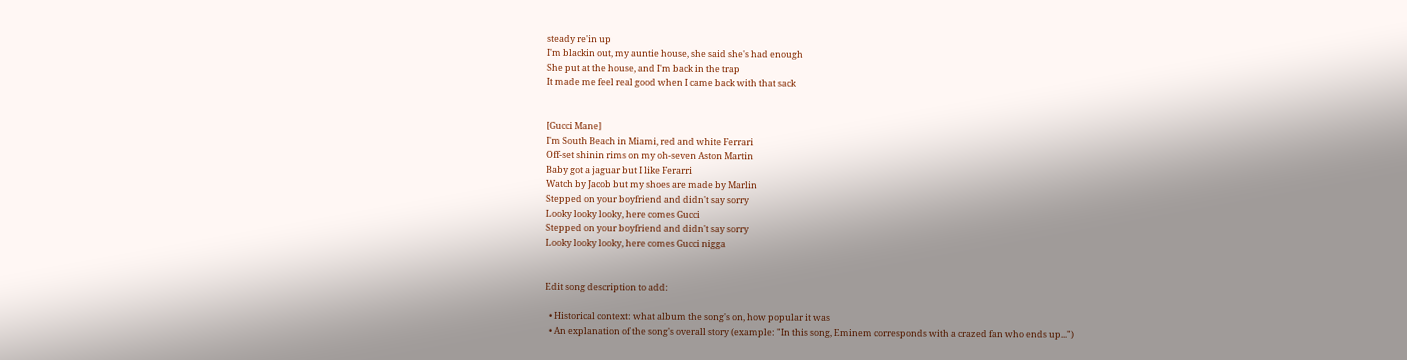steady re'in up
I'm blackin out, my auntie house, she said she's had enough
She put at the house, and I'm back in the trap
It made me feel real good when I came back with that sack


[Gucci Mane]
I'm South Beach in Miami, red and white Ferrari
Off-set shinin rims on my oh-seven Aston Martin
Baby got a jaguar but I like Ferarri
Watch by Jacob but my shoes are made by Marlin
Stepped on your boyfriend and didn't say sorry
Looky looky looky, here comes Gucci
Stepped on your boyfriend and didn't say sorry
Looky looky looky, here comes Gucci nigga


Edit song description to add:

  • Historical context: what album the song's on, how popular it was
  • An explanation of the song's overall story (example: "In this song, Eminem corresponds with a crazed fan who ends up...")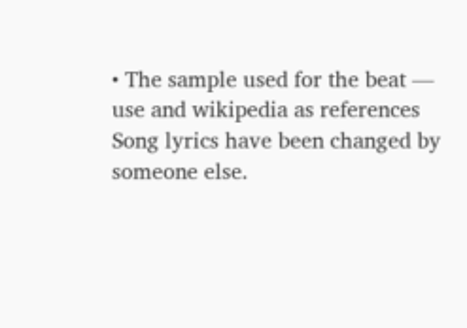• The sample used for the beat — use and wikipedia as references
Song lyrics have been changed by someone else.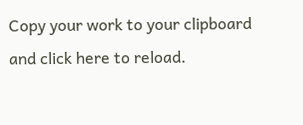Copy your work to your clipboard and click here to reload.